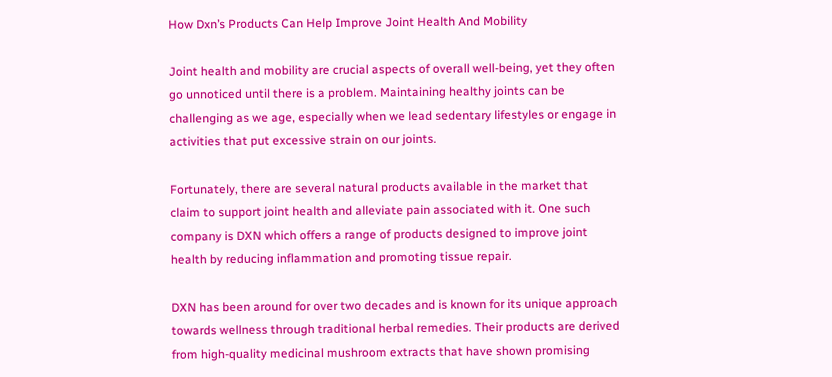How Dxn’s Products Can Help Improve Joint Health And Mobility

Joint health and mobility are crucial aspects of overall well-being, yet they often go unnoticed until there is a problem. Maintaining healthy joints can be challenging as we age, especially when we lead sedentary lifestyles or engage in activities that put excessive strain on our joints.

Fortunately, there are several natural products available in the market that claim to support joint health and alleviate pain associated with it. One such company is DXN which offers a range of products designed to improve joint health by reducing inflammation and promoting tissue repair.

DXN has been around for over two decades and is known for its unique approach towards wellness through traditional herbal remedies. Their products are derived from high-quality medicinal mushroom extracts that have shown promising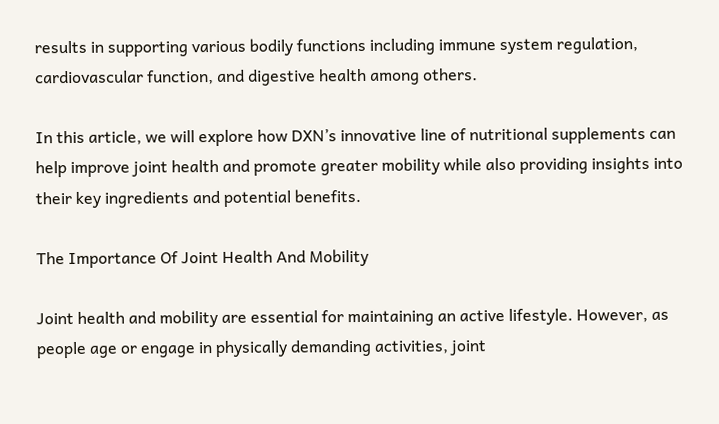results in supporting various bodily functions including immune system regulation, cardiovascular function, and digestive health among others.

In this article, we will explore how DXN’s innovative line of nutritional supplements can help improve joint health and promote greater mobility while also providing insights into their key ingredients and potential benefits.

The Importance Of Joint Health And Mobility

Joint health and mobility are essential for maintaining an active lifestyle. However, as people age or engage in physically demanding activities, joint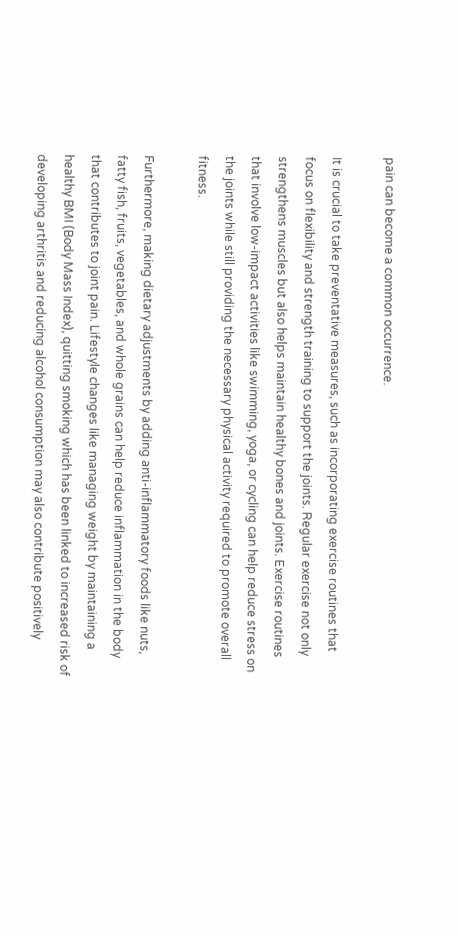pain can become a common occurrence.

It is crucial to take preventative measures, such as incorporating exercise routines that focus on flexibility and strength training to support the joints. Regular exercise not only strengthens muscles but also helps maintain healthy bones and joints. Exercise routines that involve low-impact activities like swimming, yoga, or cycling can help reduce stress on the joints while still providing the necessary physical activity required to promote overall fitness.

Furthermore, making dietary adjustments by adding anti-inflammatory foods like nuts, fatty fish, fruits, vegetables, and whole grains can help reduce inflammation in the body that contributes to joint pain. Lifestyle changes like managing weight by maintaining a healthy BMI (Body Mass Index), quitting smoking which has been linked to increased risk of developing arthritis and reducing alcohol consumption may also contribute positively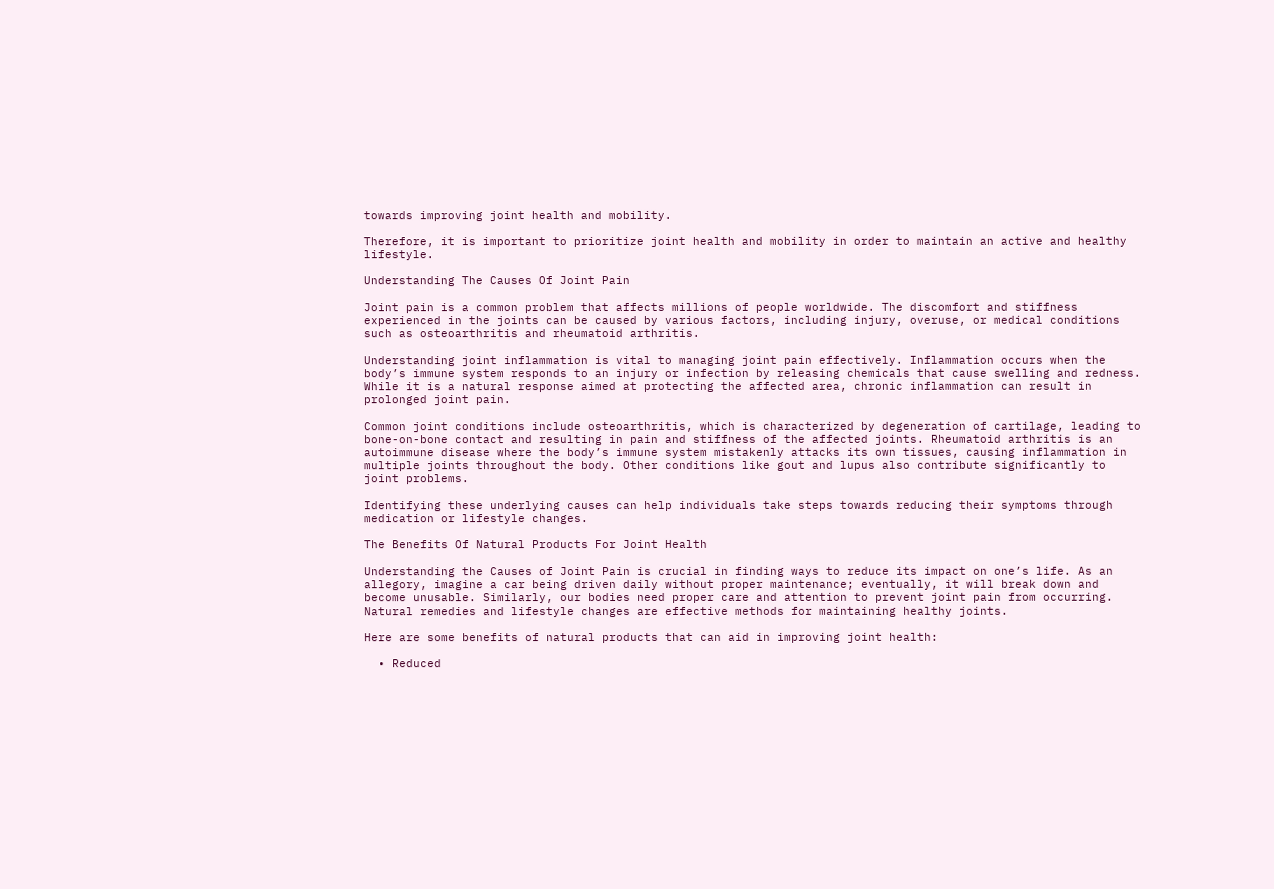towards improving joint health and mobility.

Therefore, it is important to prioritize joint health and mobility in order to maintain an active and healthy lifestyle.

Understanding The Causes Of Joint Pain

Joint pain is a common problem that affects millions of people worldwide. The discomfort and stiffness experienced in the joints can be caused by various factors, including injury, overuse, or medical conditions such as osteoarthritis and rheumatoid arthritis.

Understanding joint inflammation is vital to managing joint pain effectively. Inflammation occurs when the body’s immune system responds to an injury or infection by releasing chemicals that cause swelling and redness. While it is a natural response aimed at protecting the affected area, chronic inflammation can result in prolonged joint pain.

Common joint conditions include osteoarthritis, which is characterized by degeneration of cartilage, leading to bone-on-bone contact and resulting in pain and stiffness of the affected joints. Rheumatoid arthritis is an autoimmune disease where the body’s immune system mistakenly attacks its own tissues, causing inflammation in multiple joints throughout the body. Other conditions like gout and lupus also contribute significantly to joint problems.

Identifying these underlying causes can help individuals take steps towards reducing their symptoms through medication or lifestyle changes.

The Benefits Of Natural Products For Joint Health

Understanding the Causes of Joint Pain is crucial in finding ways to reduce its impact on one’s life. As an allegory, imagine a car being driven daily without proper maintenance; eventually, it will break down and become unusable. Similarly, our bodies need proper care and attention to prevent joint pain from occurring. Natural remedies and lifestyle changes are effective methods for maintaining healthy joints.

Here are some benefits of natural products that can aid in improving joint health:

  • Reduced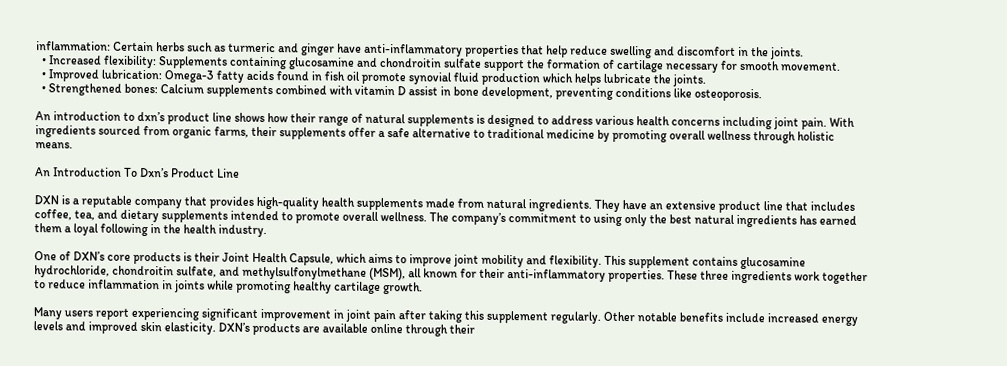inflammation: Certain herbs such as turmeric and ginger have anti-inflammatory properties that help reduce swelling and discomfort in the joints.
  • Increased flexibility: Supplements containing glucosamine and chondroitin sulfate support the formation of cartilage necessary for smooth movement.
  • Improved lubrication: Omega-3 fatty acids found in fish oil promote synovial fluid production which helps lubricate the joints.
  • Strengthened bones: Calcium supplements combined with vitamin D assist in bone development, preventing conditions like osteoporosis.

An introduction to dxn’s product line shows how their range of natural supplements is designed to address various health concerns including joint pain. With ingredients sourced from organic farms, their supplements offer a safe alternative to traditional medicine by promoting overall wellness through holistic means.

An Introduction To Dxn’s Product Line

DXN is a reputable company that provides high-quality health supplements made from natural ingredients. They have an extensive product line that includes coffee, tea, and dietary supplements intended to promote overall wellness. The company’s commitment to using only the best natural ingredients has earned them a loyal following in the health industry.

One of DXN’s core products is their Joint Health Capsule, which aims to improve joint mobility and flexibility. This supplement contains glucosamine hydrochloride, chondroitin sulfate, and methylsulfonylmethane (MSM), all known for their anti-inflammatory properties. These three ingredients work together to reduce inflammation in joints while promoting healthy cartilage growth.

Many users report experiencing significant improvement in joint pain after taking this supplement regularly. Other notable benefits include increased energy levels and improved skin elasticity. DXN’s products are available online through their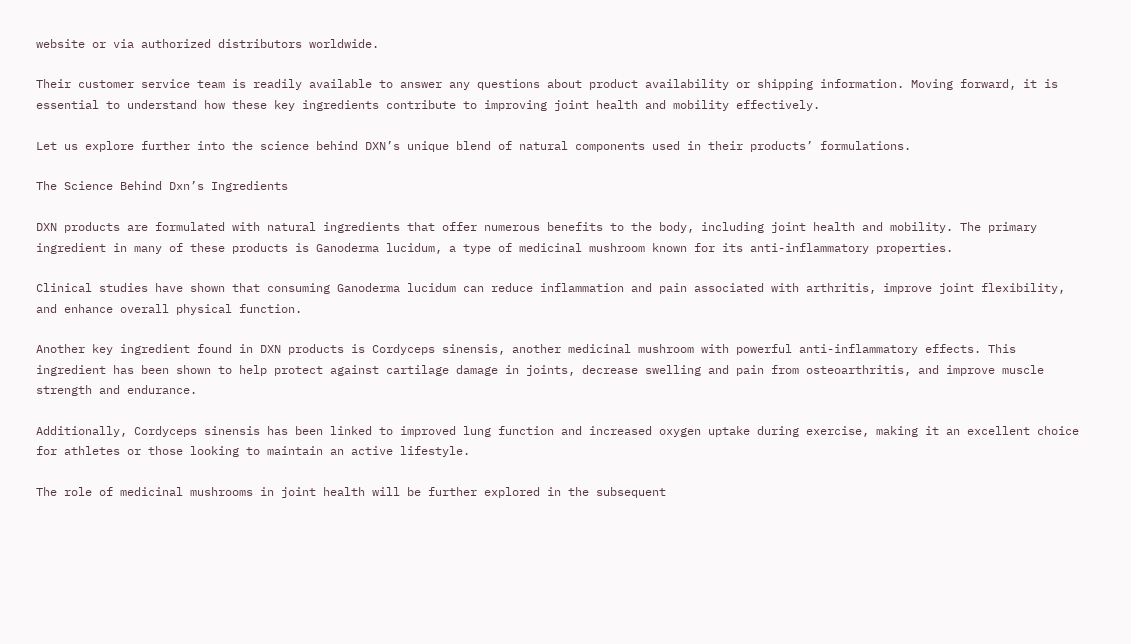website or via authorized distributors worldwide.

Their customer service team is readily available to answer any questions about product availability or shipping information. Moving forward, it is essential to understand how these key ingredients contribute to improving joint health and mobility effectively.

Let us explore further into the science behind DXN’s unique blend of natural components used in their products’ formulations.

The Science Behind Dxn’s Ingredients

DXN products are formulated with natural ingredients that offer numerous benefits to the body, including joint health and mobility. The primary ingredient in many of these products is Ganoderma lucidum, a type of medicinal mushroom known for its anti-inflammatory properties.

Clinical studies have shown that consuming Ganoderma lucidum can reduce inflammation and pain associated with arthritis, improve joint flexibility, and enhance overall physical function.

Another key ingredient found in DXN products is Cordyceps sinensis, another medicinal mushroom with powerful anti-inflammatory effects. This ingredient has been shown to help protect against cartilage damage in joints, decrease swelling and pain from osteoarthritis, and improve muscle strength and endurance.

Additionally, Cordyceps sinensis has been linked to improved lung function and increased oxygen uptake during exercise, making it an excellent choice for athletes or those looking to maintain an active lifestyle.

The role of medicinal mushrooms in joint health will be further explored in the subsequent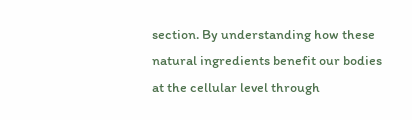section. By understanding how these natural ingredients benefit our bodies at the cellular level through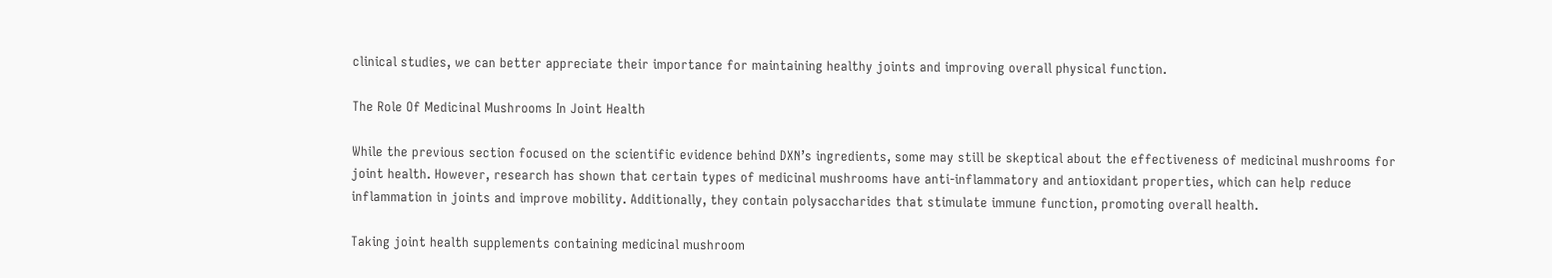clinical studies, we can better appreciate their importance for maintaining healthy joints and improving overall physical function.

The Role Of Medicinal Mushrooms In Joint Health

While the previous section focused on the scientific evidence behind DXN’s ingredients, some may still be skeptical about the effectiveness of medicinal mushrooms for joint health. However, research has shown that certain types of medicinal mushrooms have anti-inflammatory and antioxidant properties, which can help reduce inflammation in joints and improve mobility. Additionally, they contain polysaccharides that stimulate immune function, promoting overall health.

Taking joint health supplements containing medicinal mushroom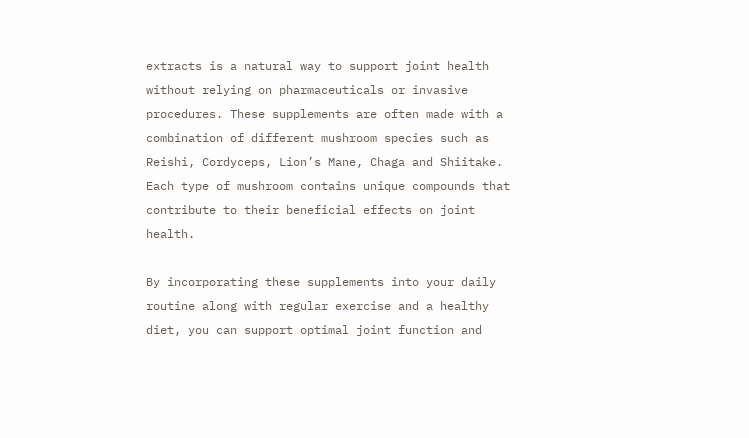extracts is a natural way to support joint health without relying on pharmaceuticals or invasive procedures. These supplements are often made with a combination of different mushroom species such as Reishi, Cordyceps, Lion’s Mane, Chaga and Shiitake. Each type of mushroom contains unique compounds that contribute to their beneficial effects on joint health.

By incorporating these supplements into your daily routine along with regular exercise and a healthy diet, you can support optimal joint function and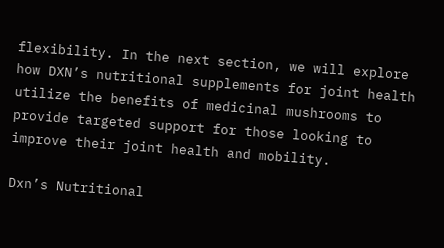flexibility. In the next section, we will explore how DXN’s nutritional supplements for joint health utilize the benefits of medicinal mushrooms to provide targeted support for those looking to improve their joint health and mobility.

Dxn’s Nutritional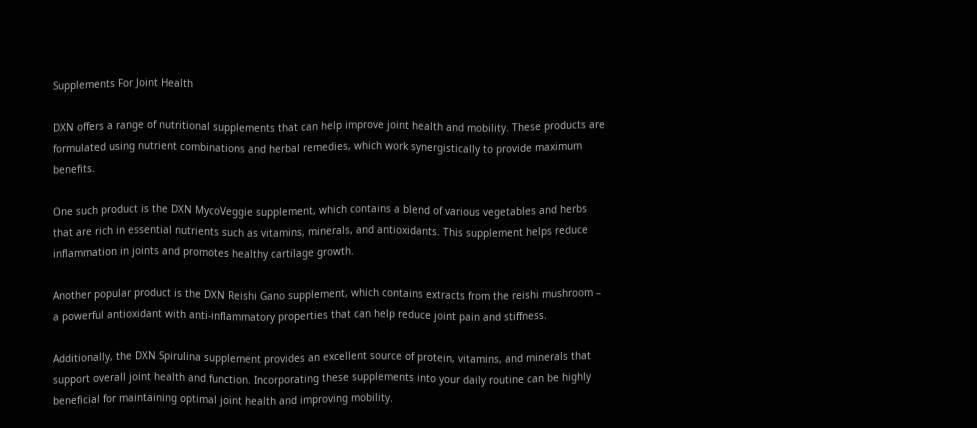Supplements For Joint Health

DXN offers a range of nutritional supplements that can help improve joint health and mobility. These products are formulated using nutrient combinations and herbal remedies, which work synergistically to provide maximum benefits.

One such product is the DXN MycoVeggie supplement, which contains a blend of various vegetables and herbs that are rich in essential nutrients such as vitamins, minerals, and antioxidants. This supplement helps reduce inflammation in joints and promotes healthy cartilage growth.

Another popular product is the DXN Reishi Gano supplement, which contains extracts from the reishi mushroom – a powerful antioxidant with anti-inflammatory properties that can help reduce joint pain and stiffness.

Additionally, the DXN Spirulina supplement provides an excellent source of protein, vitamins, and minerals that support overall joint health and function. Incorporating these supplements into your daily routine can be highly beneficial for maintaining optimal joint health and improving mobility.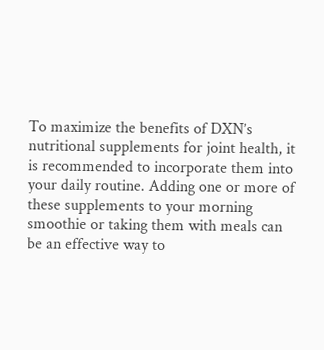To maximize the benefits of DXN’s nutritional supplements for joint health, it is recommended to incorporate them into your daily routine. Adding one or more of these supplements to your morning smoothie or taking them with meals can be an effective way to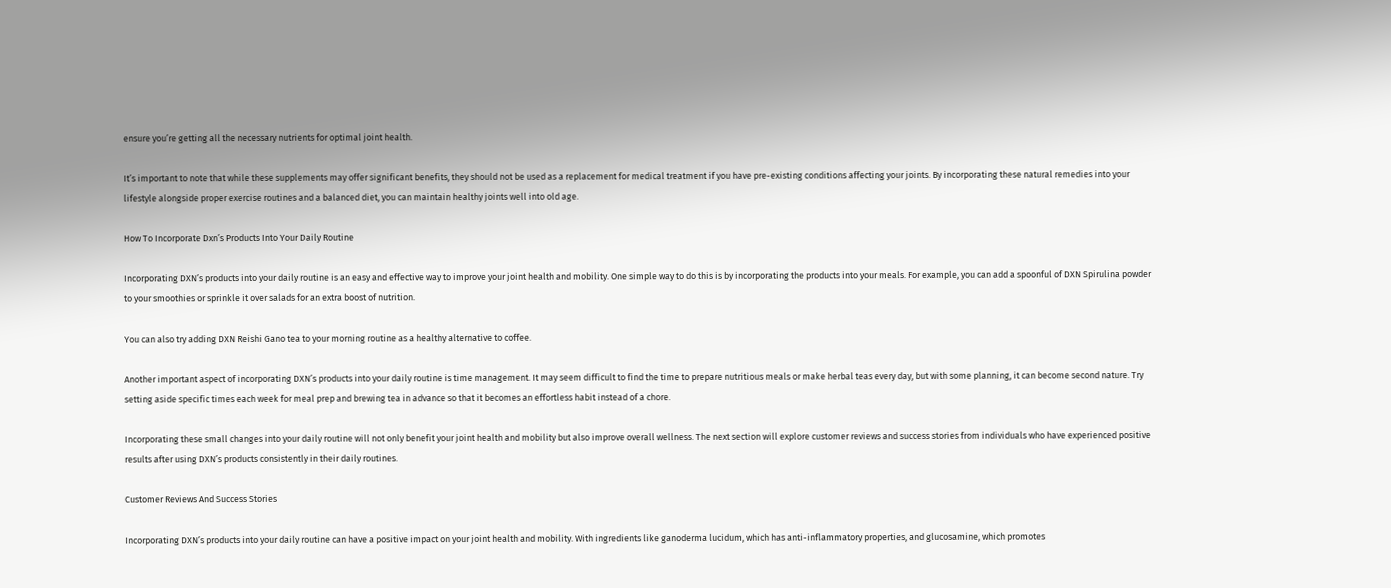ensure you’re getting all the necessary nutrients for optimal joint health.

It’s important to note that while these supplements may offer significant benefits, they should not be used as a replacement for medical treatment if you have pre-existing conditions affecting your joints. By incorporating these natural remedies into your lifestyle alongside proper exercise routines and a balanced diet, you can maintain healthy joints well into old age.

How To Incorporate Dxn’s Products Into Your Daily Routine

Incorporating DXN’s products into your daily routine is an easy and effective way to improve your joint health and mobility. One simple way to do this is by incorporating the products into your meals. For example, you can add a spoonful of DXN Spirulina powder to your smoothies or sprinkle it over salads for an extra boost of nutrition.

You can also try adding DXN Reishi Gano tea to your morning routine as a healthy alternative to coffee.

Another important aspect of incorporating DXN’s products into your daily routine is time management. It may seem difficult to find the time to prepare nutritious meals or make herbal teas every day, but with some planning, it can become second nature. Try setting aside specific times each week for meal prep and brewing tea in advance so that it becomes an effortless habit instead of a chore.

Incorporating these small changes into your daily routine will not only benefit your joint health and mobility but also improve overall wellness. The next section will explore customer reviews and success stories from individuals who have experienced positive results after using DXN’s products consistently in their daily routines.

Customer Reviews And Success Stories

Incorporating DXN’s products into your daily routine can have a positive impact on your joint health and mobility. With ingredients like ganoderma lucidum, which has anti-inflammatory properties, and glucosamine, which promotes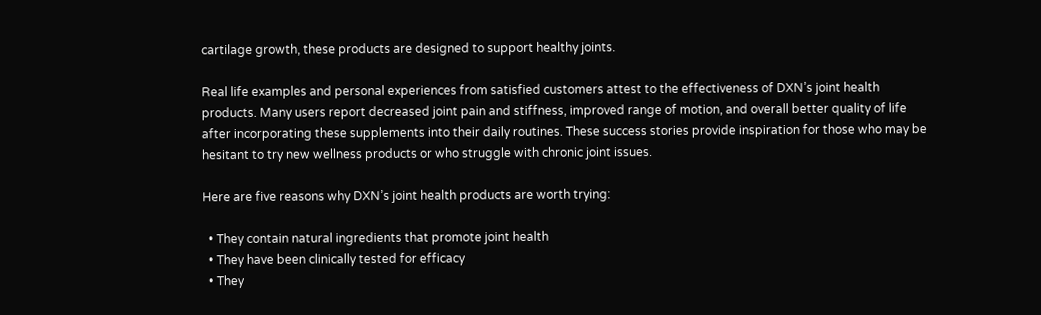cartilage growth, these products are designed to support healthy joints.

Real life examples and personal experiences from satisfied customers attest to the effectiveness of DXN’s joint health products. Many users report decreased joint pain and stiffness, improved range of motion, and overall better quality of life after incorporating these supplements into their daily routines. These success stories provide inspiration for those who may be hesitant to try new wellness products or who struggle with chronic joint issues.

Here are five reasons why DXN’s joint health products are worth trying:

  • They contain natural ingredients that promote joint health
  • They have been clinically tested for efficacy
  • They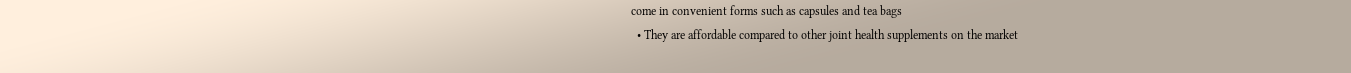come in convenient forms such as capsules and tea bags
  • They are affordable compared to other joint health supplements on the market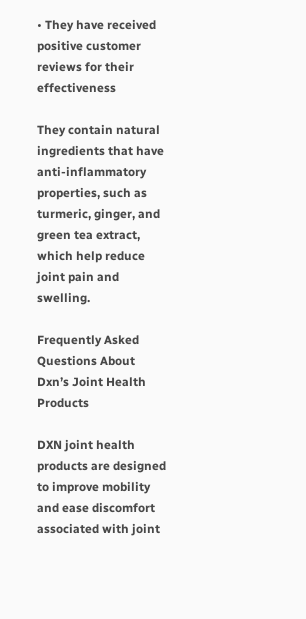• They have received positive customer reviews for their effectiveness

They contain natural ingredients that have anti-inflammatory properties, such as turmeric, ginger, and green tea extract, which help reduce joint pain and swelling.

Frequently Asked Questions About Dxn’s Joint Health Products

DXN joint health products are designed to improve mobility and ease discomfort associated with joint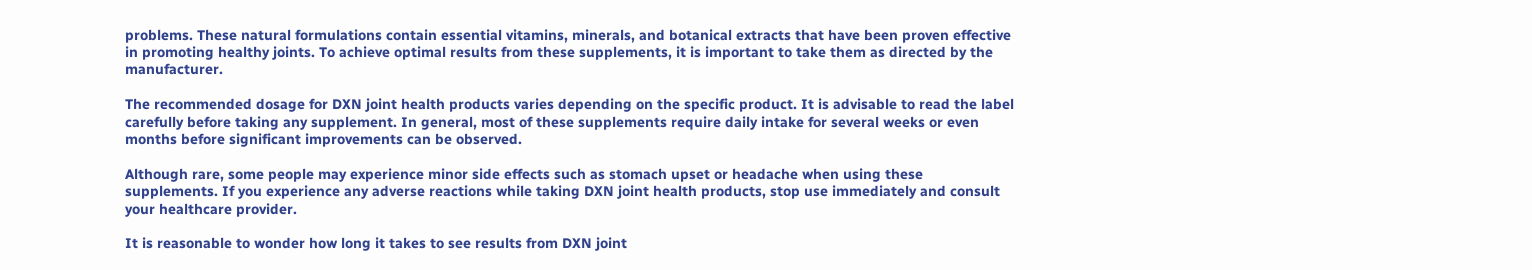problems. These natural formulations contain essential vitamins, minerals, and botanical extracts that have been proven effective in promoting healthy joints. To achieve optimal results from these supplements, it is important to take them as directed by the manufacturer.

The recommended dosage for DXN joint health products varies depending on the specific product. It is advisable to read the label carefully before taking any supplement. In general, most of these supplements require daily intake for several weeks or even months before significant improvements can be observed.

Although rare, some people may experience minor side effects such as stomach upset or headache when using these supplements. If you experience any adverse reactions while taking DXN joint health products, stop use immediately and consult your healthcare provider.

It is reasonable to wonder how long it takes to see results from DXN joint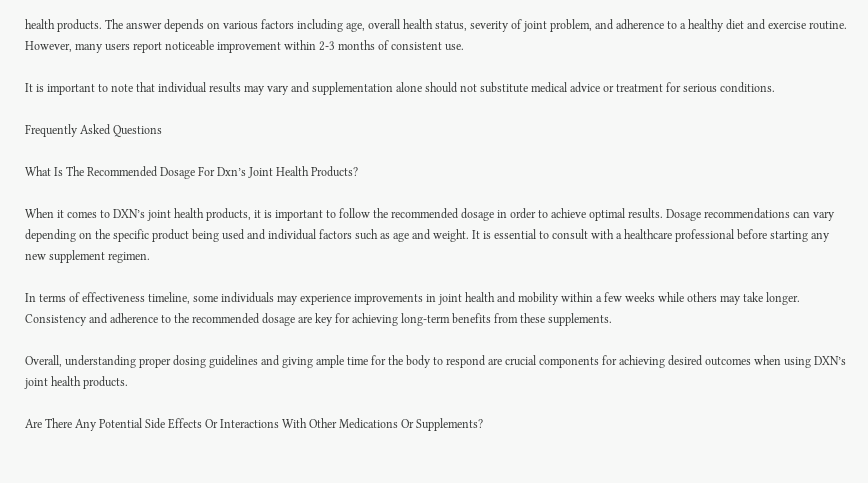health products. The answer depends on various factors including age, overall health status, severity of joint problem, and adherence to a healthy diet and exercise routine. However, many users report noticeable improvement within 2-3 months of consistent use.

It is important to note that individual results may vary and supplementation alone should not substitute medical advice or treatment for serious conditions.

Frequently Asked Questions

What Is The Recommended Dosage For Dxn’s Joint Health Products?

When it comes to DXN’s joint health products, it is important to follow the recommended dosage in order to achieve optimal results. Dosage recommendations can vary depending on the specific product being used and individual factors such as age and weight. It is essential to consult with a healthcare professional before starting any new supplement regimen.

In terms of effectiveness timeline, some individuals may experience improvements in joint health and mobility within a few weeks while others may take longer. Consistency and adherence to the recommended dosage are key for achieving long-term benefits from these supplements.

Overall, understanding proper dosing guidelines and giving ample time for the body to respond are crucial components for achieving desired outcomes when using DXN’s joint health products.

Are There Any Potential Side Effects Or Interactions With Other Medications Or Supplements?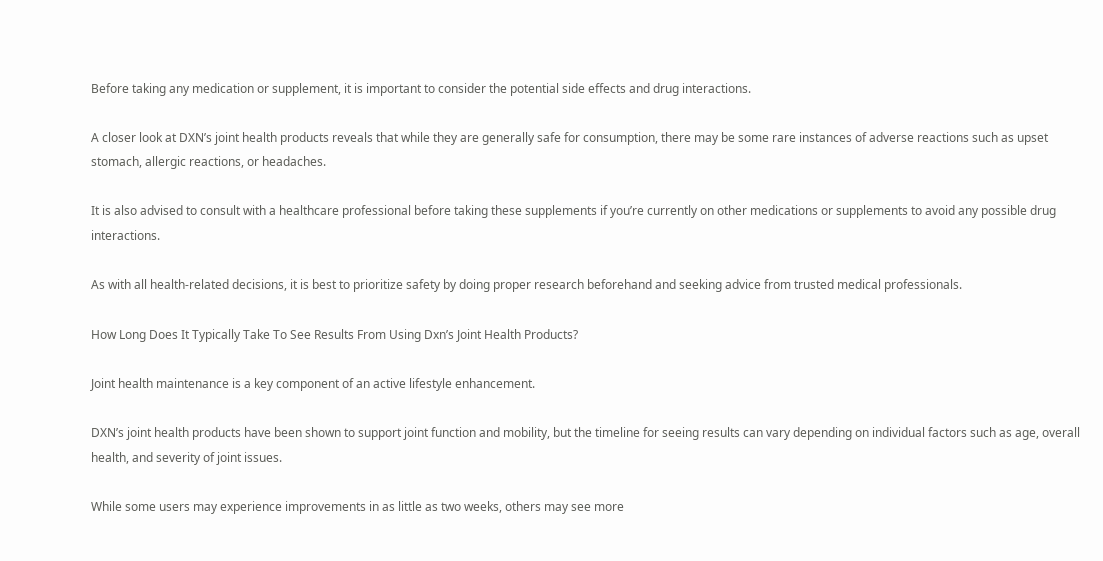Before taking any medication or supplement, it is important to consider the potential side effects and drug interactions.

A closer look at DXN’s joint health products reveals that while they are generally safe for consumption, there may be some rare instances of adverse reactions such as upset stomach, allergic reactions, or headaches.

It is also advised to consult with a healthcare professional before taking these supplements if you’re currently on other medications or supplements to avoid any possible drug interactions.

As with all health-related decisions, it is best to prioritize safety by doing proper research beforehand and seeking advice from trusted medical professionals.

How Long Does It Typically Take To See Results From Using Dxn’s Joint Health Products?

Joint health maintenance is a key component of an active lifestyle enhancement.

DXN’s joint health products have been shown to support joint function and mobility, but the timeline for seeing results can vary depending on individual factors such as age, overall health, and severity of joint issues.

While some users may experience improvements in as little as two weeks, others may see more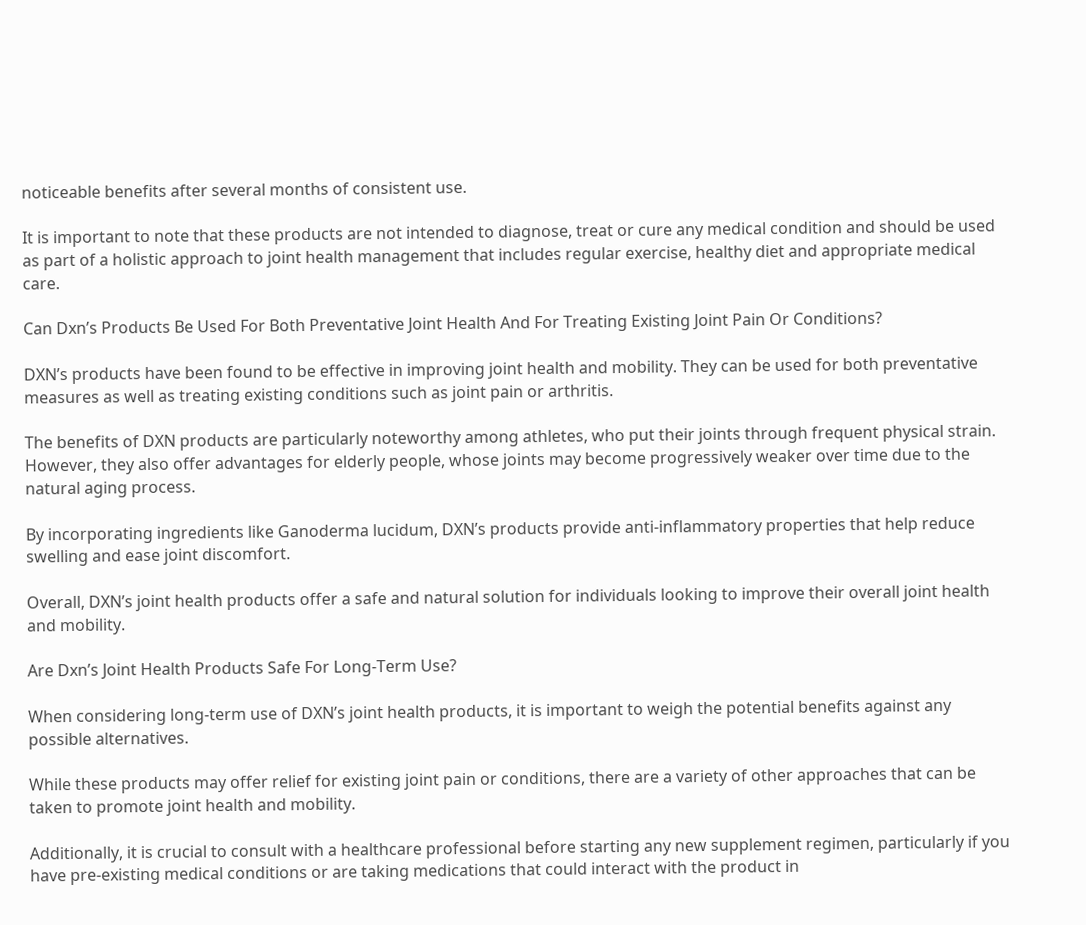noticeable benefits after several months of consistent use.

It is important to note that these products are not intended to diagnose, treat or cure any medical condition and should be used as part of a holistic approach to joint health management that includes regular exercise, healthy diet and appropriate medical care.

Can Dxn’s Products Be Used For Both Preventative Joint Health And For Treating Existing Joint Pain Or Conditions?

DXN’s products have been found to be effective in improving joint health and mobility. They can be used for both preventative measures as well as treating existing conditions such as joint pain or arthritis.

The benefits of DXN products are particularly noteworthy among athletes, who put their joints through frequent physical strain. However, they also offer advantages for elderly people, whose joints may become progressively weaker over time due to the natural aging process.

By incorporating ingredients like Ganoderma lucidum, DXN’s products provide anti-inflammatory properties that help reduce swelling and ease joint discomfort.

Overall, DXN’s joint health products offer a safe and natural solution for individuals looking to improve their overall joint health and mobility.

Are Dxn’s Joint Health Products Safe For Long-Term Use?

When considering long-term use of DXN’s joint health products, it is important to weigh the potential benefits against any possible alternatives.

While these products may offer relief for existing joint pain or conditions, there are a variety of other approaches that can be taken to promote joint health and mobility.

Additionally, it is crucial to consult with a healthcare professional before starting any new supplement regimen, particularly if you have pre-existing medical conditions or are taking medications that could interact with the product in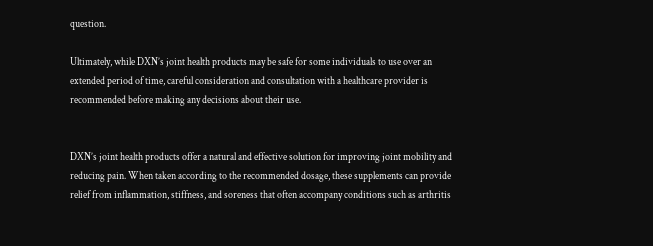question.

Ultimately, while DXN’s joint health products may be safe for some individuals to use over an extended period of time, careful consideration and consultation with a healthcare provider is recommended before making any decisions about their use.


DXN’s joint health products offer a natural and effective solution for improving joint mobility and reducing pain. When taken according to the recommended dosage, these supplements can provide relief from inflammation, stiffness, and soreness that often accompany conditions such as arthritis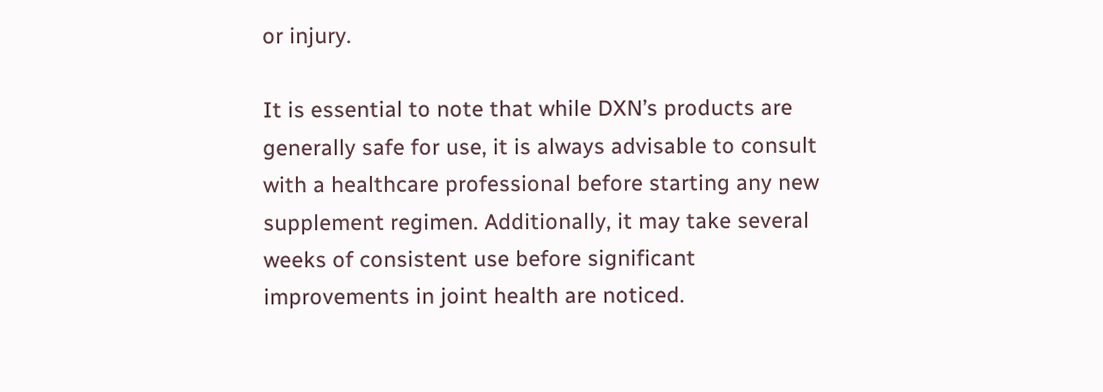or injury.

It is essential to note that while DXN’s products are generally safe for use, it is always advisable to consult with a healthcare professional before starting any new supplement regimen. Additionally, it may take several weeks of consistent use before significant improvements in joint health are noticed.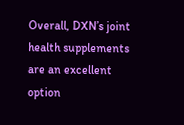Overall, DXN’s joint health supplements are an excellent option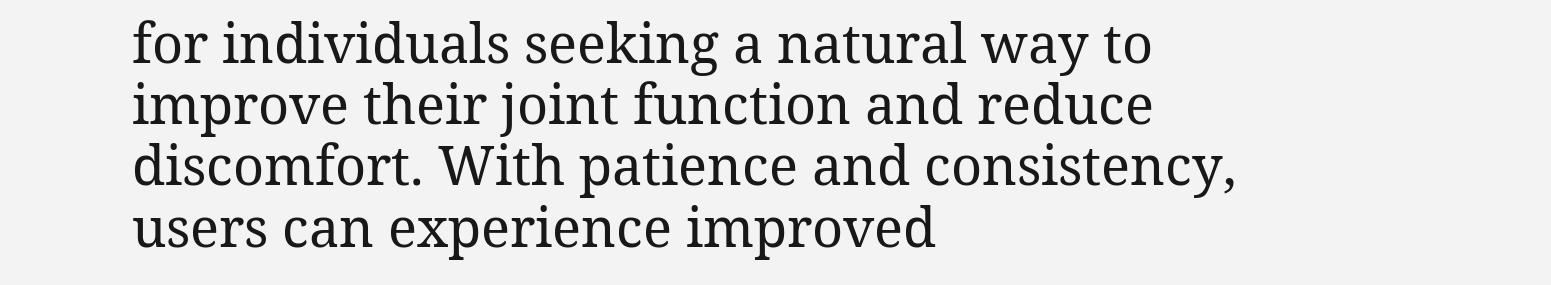for individuals seeking a natural way to improve their joint function and reduce discomfort. With patience and consistency, users can experience improved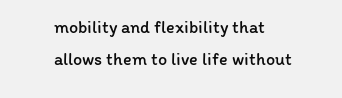mobility and flexibility that allows them to live life without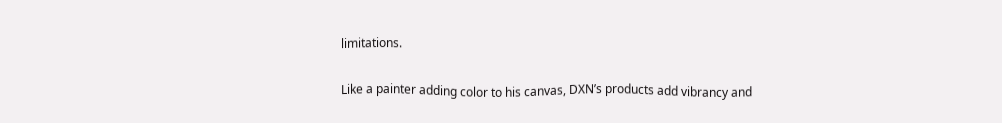limitations.

Like a painter adding color to his canvas, DXN’s products add vibrancy and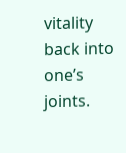vitality back into one’s joints.